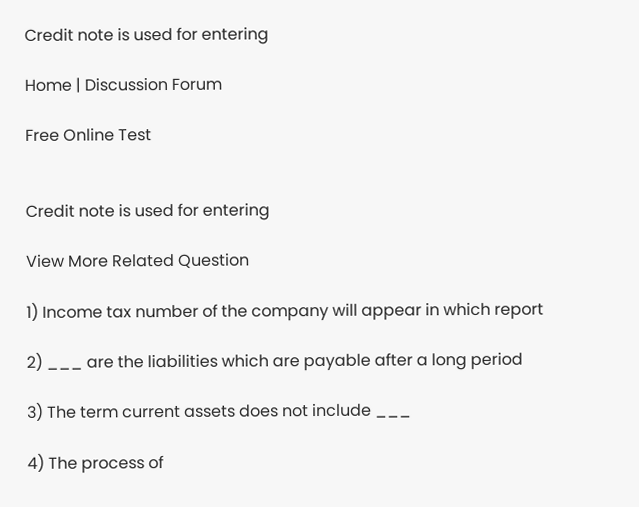Credit note is used for entering

Home | Discussion Forum

Free Online Test


Credit note is used for entering

View More Related Question

1) Income tax number of the company will appear in which report

2) ___ are the liabilities which are payable after a long period

3) The term current assets does not include ___

4) The process of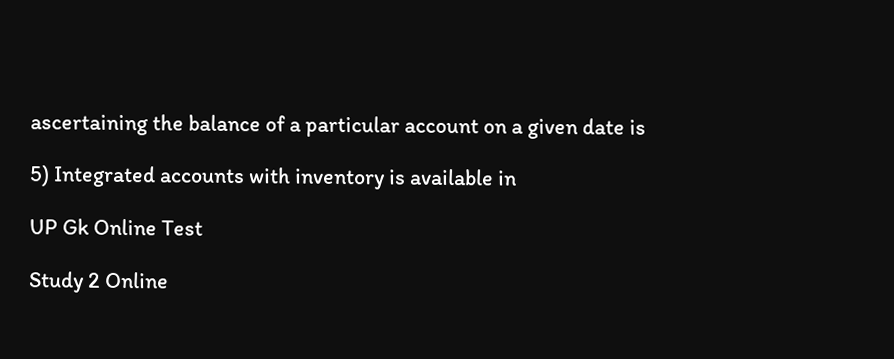ascertaining the balance of a particular account on a given date is

5) Integrated accounts with inventory is available in

UP Gk Online Test

Study 2 Online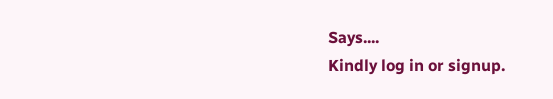Says....
Kindly log in or signup.